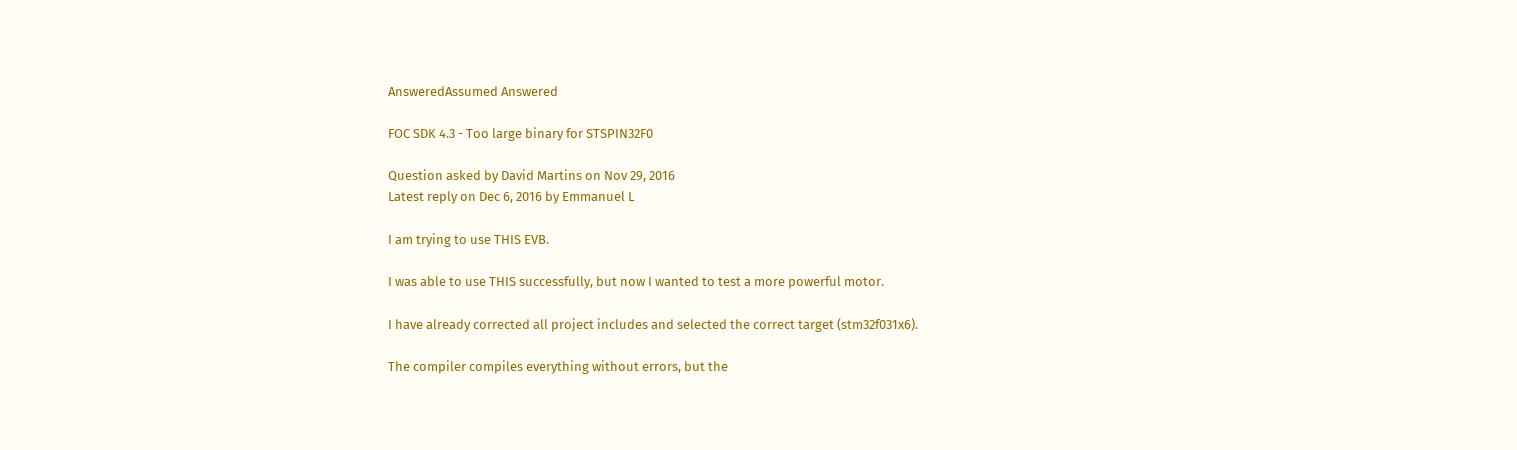AnsweredAssumed Answered

FOC SDK 4.3 - Too large binary for STSPIN32F0

Question asked by David Martins on Nov 29, 2016
Latest reply on Dec 6, 2016 by Emmanuel L

I am trying to use THIS EVB.

I was able to use THIS successfully, but now I wanted to test a more powerful motor.

I have already corrected all project includes and selected the correct target (stm32f031x6).

The compiler compiles everything without errors, but the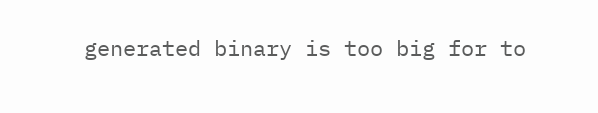generated binary is too big for to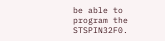be able to program the STSPIN32F0.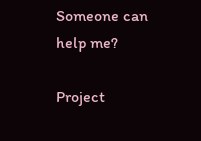Someone can help me?

Project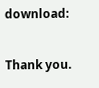download:

Thank you.